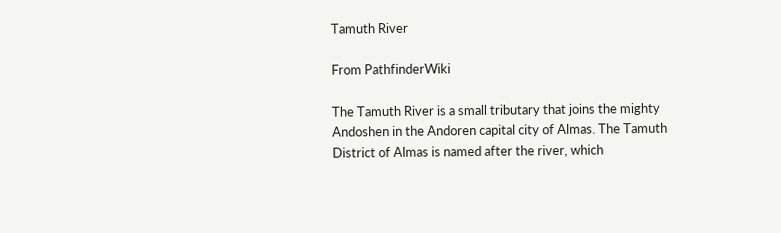Tamuth River

From PathfinderWiki

The Tamuth River is a small tributary that joins the mighty Andoshen in the Andoren capital city of Almas. The Tamuth District of Almas is named after the river, which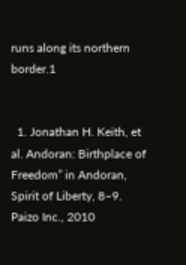runs along its northern border.1


  1. Jonathan H. Keith, et al. Andoran: Birthplace of Freedom” in Andoran, Spirit of Liberty, 8–9. Paizo Inc., 2010